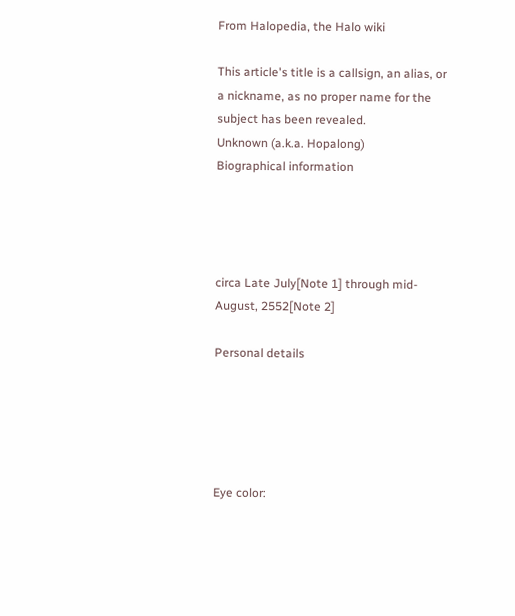From Halopedia, the Halo wiki

This article's title is a callsign, an alias, or a nickname, as no proper name for the subject has been revealed.
Unknown (a.k.a. Hopalong)
Biographical information




circa Late July[Note 1] through mid-August, 2552[Note 2]

Personal details





Eye color: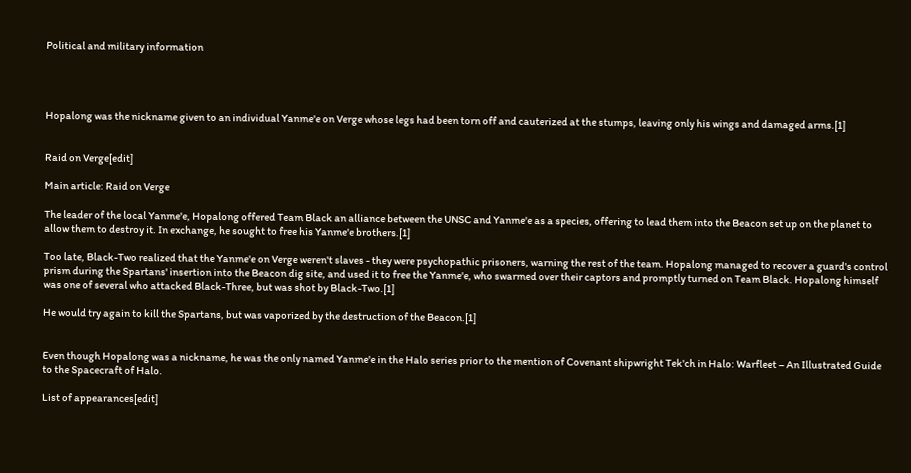Political and military information




Hopalong was the nickname given to an individual Yanme'e on Verge whose legs had been torn off and cauterized at the stumps, leaving only his wings and damaged arms.[1]


Raid on Verge[edit]

Main article: Raid on Verge

The leader of the local Yanme'e, Hopalong offered Team Black an alliance between the UNSC and Yanme'e as a species, offering to lead them into the Beacon set up on the planet to allow them to destroy it. In exchange, he sought to free his Yanme'e brothers.[1]

Too late, Black-Two realized that the Yanme'e on Verge weren't slaves - they were psychopathic prisoners, warning the rest of the team. Hopalong managed to recover a guard's control prism during the Spartans' insertion into the Beacon dig site, and used it to free the Yanme'e, who swarmed over their captors and promptly turned on Team Black. Hopalong himself was one of several who attacked Black-Three, but was shot by Black-Two.[1]

He would try again to kill the Spartans, but was vaporized by the destruction of the Beacon.[1]


Even though Hopalong was a nickname, he was the only named Yanme'e in the Halo series prior to the mention of Covenant shipwright Tek'ch in Halo: Warfleet – An Illustrated Guide to the Spacecraft of Halo.

List of appearances[edit]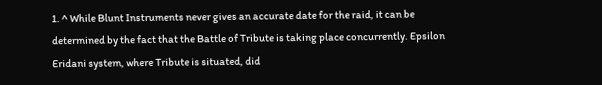1. ^ While Blunt Instruments never gives an accurate date for the raid, it can be determined by the fact that the Battle of Tribute is taking place concurrently. Epsilon Eridani system, where Tribute is situated, did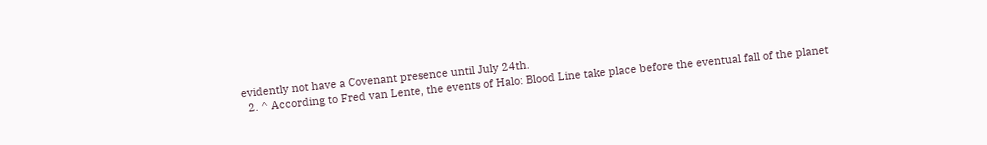evidently not have a Covenant presence until July 24th.
  2. ^ According to Fred van Lente, the events of Halo: Blood Line take place before the eventual fall of the planet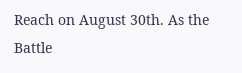Reach on August 30th. As the Battle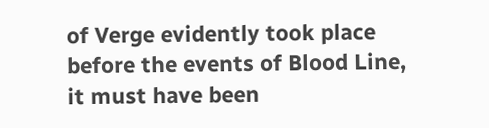of Verge evidently took place before the events of Blood Line, it must have been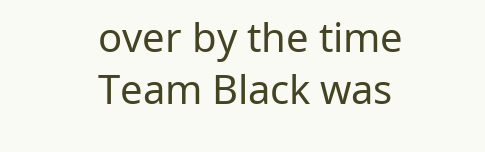over by the time Team Black was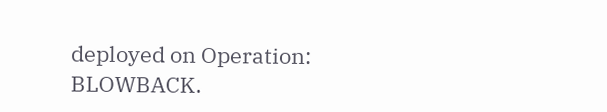deployed on Operation: BLOWBACK.